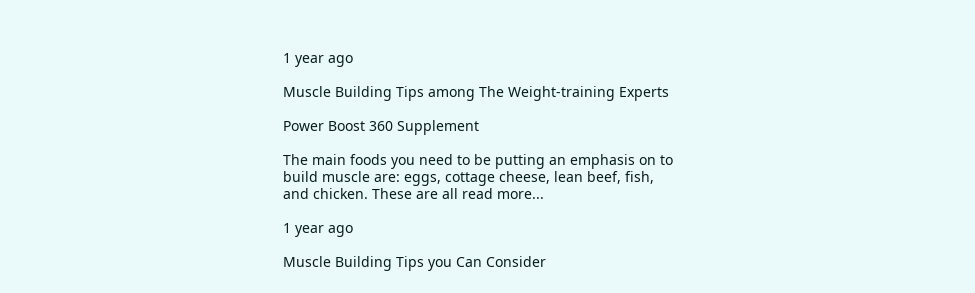1 year ago

Muscle Building Tips among The Weight-training Experts

Power Boost 360 Supplement

The main foods you need to be putting an emphasis on to build muscle are: eggs, cottage cheese, lean beef, fish, and chicken. These are all read more...

1 year ago

Muscle Building Tips you Can Consider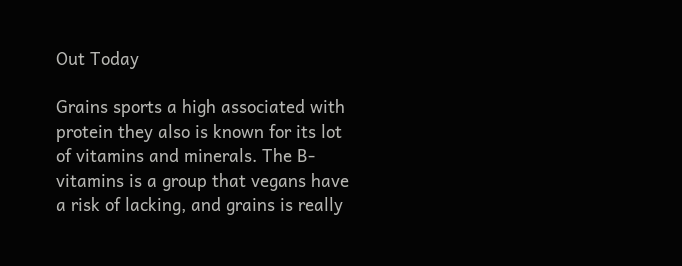Out Today

Grains sports a high associated with protein they also is known for its lot of vitamins and minerals. The B-vitamins is a group that vegans have a risk of lacking, and grains is really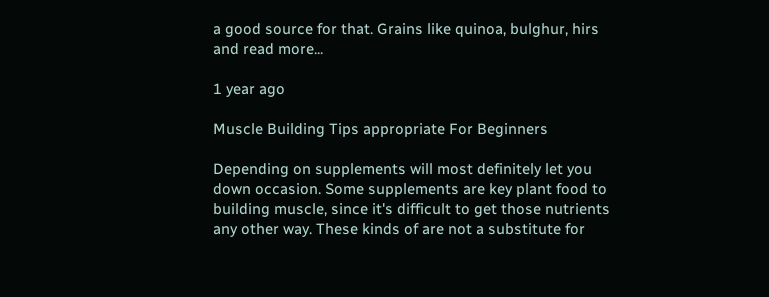a good source for that. Grains like quinoa, bulghur, hirs and read more...

1 year ago

Muscle Building Tips appropriate For Beginners

Depending on supplements will most definitely let you down occasion. Some supplements are key plant food to building muscle, since it's difficult to get those nutrients any other way. These kinds of are not a substitute for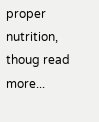proper nutrition, thoug read more...